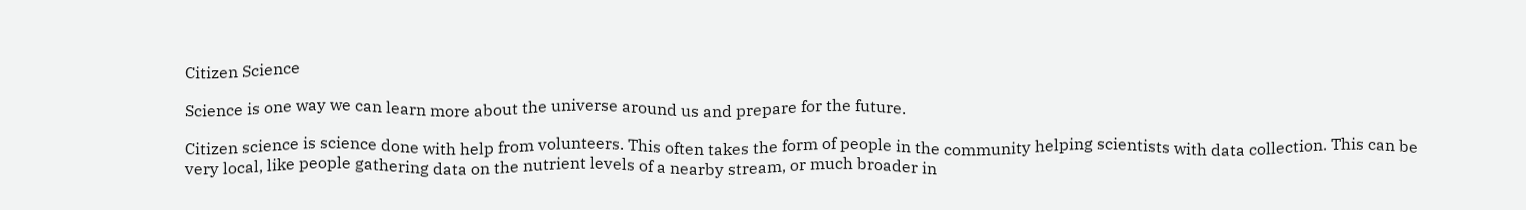Citizen Science

Science is one way we can learn more about the universe around us and prepare for the future.

Citizen science is science done with help from volunteers. This often takes the form of people in the community helping scientists with data collection. This can be very local, like people gathering data on the nutrient levels of a nearby stream, or much broader in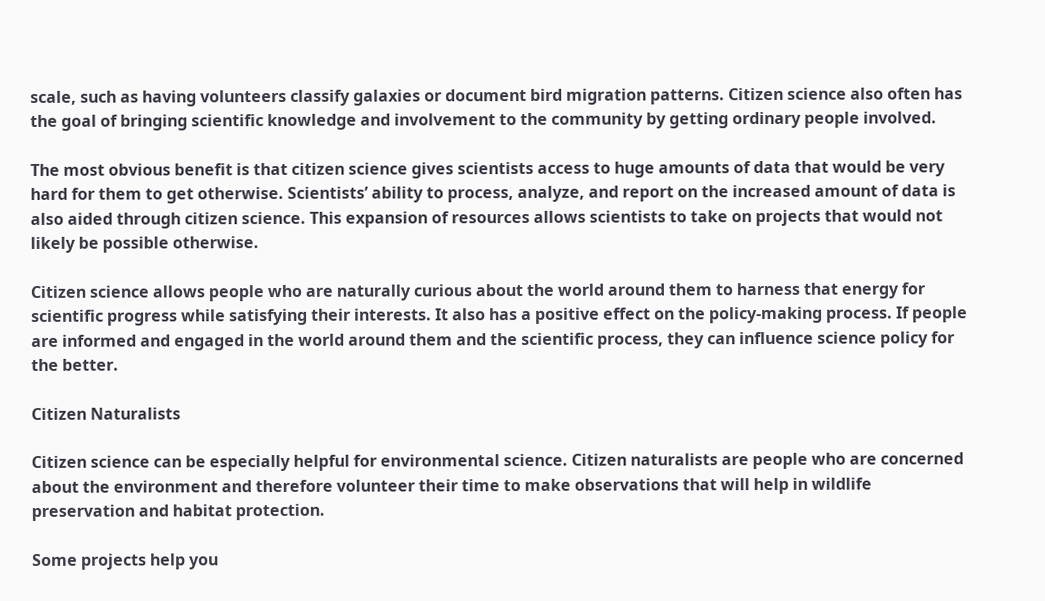scale, such as having volunteers classify galaxies or document bird migration patterns. Citizen science also often has the goal of bringing scientific knowledge and involvement to the community by getting ordinary people involved.

The most obvious benefit is that citizen science gives scientists access to huge amounts of data that would be very hard for them to get otherwise. Scientists’ ability to process, analyze, and report on the increased amount of data is also aided through citizen science. This expansion of resources allows scientists to take on projects that would not likely be possible otherwise.

Citizen science allows people who are naturally curious about the world around them to harness that energy for scientific progress while satisfying their interests. It also has a positive effect on the policy-making process. If people are informed and engaged in the world around them and the scientific process, they can influence science policy for the better.

Citizen Naturalists

Citizen science can be especially helpful for environmental science. Citizen naturalists are people who are concerned about the environment and therefore volunteer their time to make observations that will help in wildlife preservation and habitat protection.

Some projects help you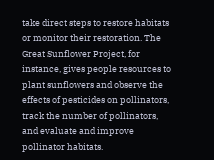take direct steps to restore habitats or monitor their restoration. The Great Sunflower Project, for instance, gives people resources to plant sunflowers and observe the effects of pesticides on pollinators, track the number of pollinators, and evaluate and improve pollinator habitats.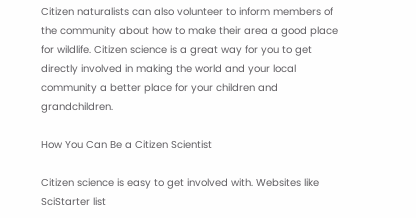Citizen naturalists can also volunteer to inform members of the community about how to make their area a good place for wildlife. Citizen science is a great way for you to get directly involved in making the world and your local community a better place for your children and grandchildren.

How You Can Be a Citizen Scientist

Citizen science is easy to get involved with. Websites like SciStarter list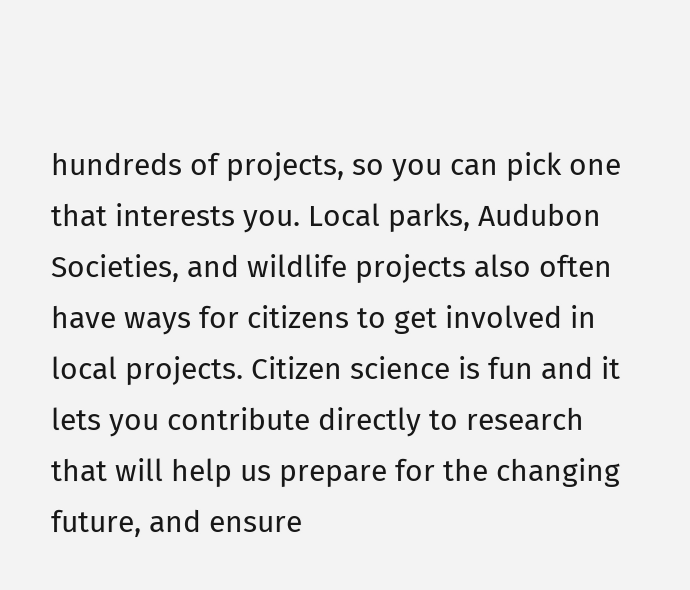hundreds of projects, so you can pick one that interests you. Local parks, Audubon Societies, and wildlife projects also often have ways for citizens to get involved in local projects. Citizen science is fun and it lets you contribute directly to research that will help us prepare for the changing future, and ensure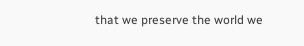that we preserve the world we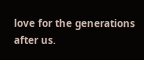love for the generations after us.